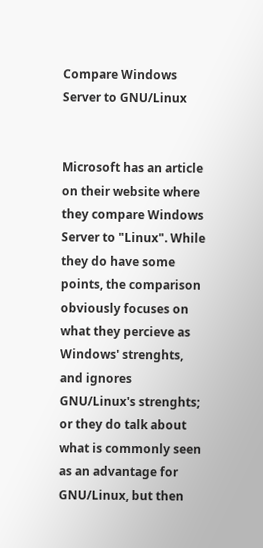Compare Windows Server to GNU/Linux


Microsoft has an article on their website where they compare Windows Server to "Linux". While they do have some points, the comparison obviously focuses on what they percieve as Windows' strenghts, and ignores GNU/Linux's strenghts; or they do talk about what is commonly seen as an advantage for GNU/Linux, but then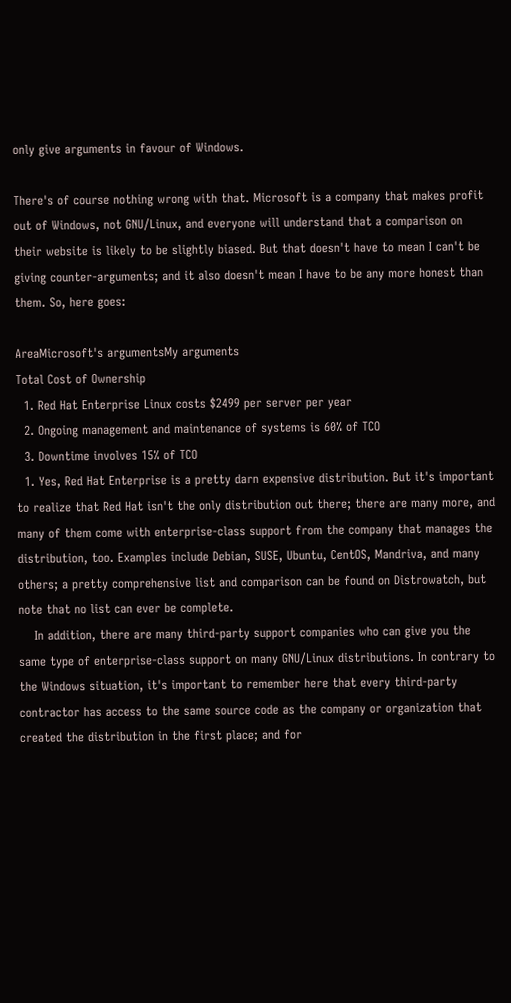only give arguments in favour of Windows.

There's of course nothing wrong with that. Microsoft is a company that makes profit out of Windows, not GNU/Linux, and everyone will understand that a comparison on their website is likely to be slightly biased. But that doesn't have to mean I can't be giving counter-arguments; and it also doesn't mean I have to be any more honest than them. So, here goes:

AreaMicrosoft's argumentsMy arguments
Total Cost of Ownership
  1. Red Hat Enterprise Linux costs $2499 per server per year
  2. Ongoing management and maintenance of systems is 60% of TCO
  3. Downtime involves 15% of TCO
  1. Yes, Red Hat Enterprise is a pretty darn expensive distribution. But it's important to realize that Red Hat isn't the only distribution out there; there are many more, and many of them come with enterprise-class support from the company that manages the distribution, too. Examples include Debian, SUSE, Ubuntu, CentOS, Mandriva, and many others; a pretty comprehensive list and comparison can be found on Distrowatch, but note that no list can ever be complete.
    In addition, there are many third-party support companies who can give you the same type of enterprise-class support on many GNU/Linux distributions. In contrary to the Windows situation, it's important to remember here that every third-party contractor has access to the same source code as the company or organization that created the distribution in the first place; and for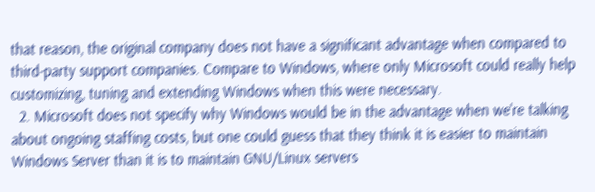that reason, the original company does not have a significant advantage when compared to third-party support companies. Compare to Windows, where only Microsoft could really help customizing, tuning and extending Windows when this were necessary.
  2. Microsoft does not specify why Windows would be in the advantage when we're talking about ongoing staffing costs, but one could guess that they think it is easier to maintain Windows Server than it is to maintain GNU/Linux servers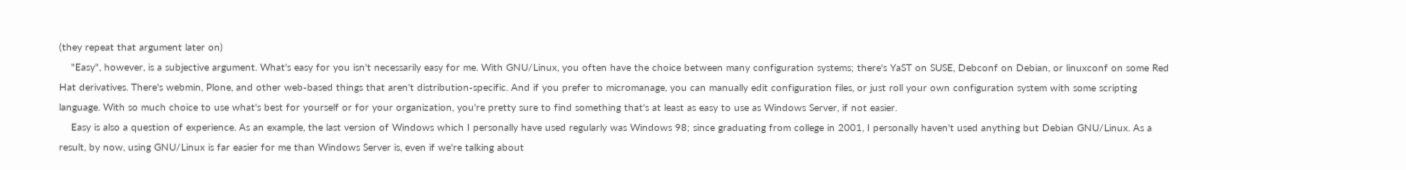(they repeat that argument later on)
    "Easy", however, is a subjective argument. What's easy for you isn't necessarily easy for me. With GNU/Linux, you often have the choice between many configuration systems; there's YaST on SUSE, Debconf on Debian, or linuxconf on some Red Hat derivatives. There's webmin, Plone, and other web-based things that aren't distribution-specific. And if you prefer to micromanage, you can manually edit configuration files, or just roll your own configuration system with some scripting language. With so much choice to use what's best for yourself or for your organization, you're pretty sure to find something that's at least as easy to use as Windows Server, if not easier.
    Easy is also a question of experience. As an example, the last version of Windows which I personally have used regularly was Windows 98; since graduating from college in 2001, I personally haven't used anything but Debian GNU/Linux. As a result, by now, using GNU/Linux is far easier for me than Windows Server is, even if we're talking about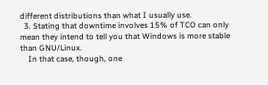different distributions than what I usually use.
  3. Stating that downtime involves 15% of TCO can only mean they intend to tell you that Windows is more stable than GNU/Linux.
    In that case, though, one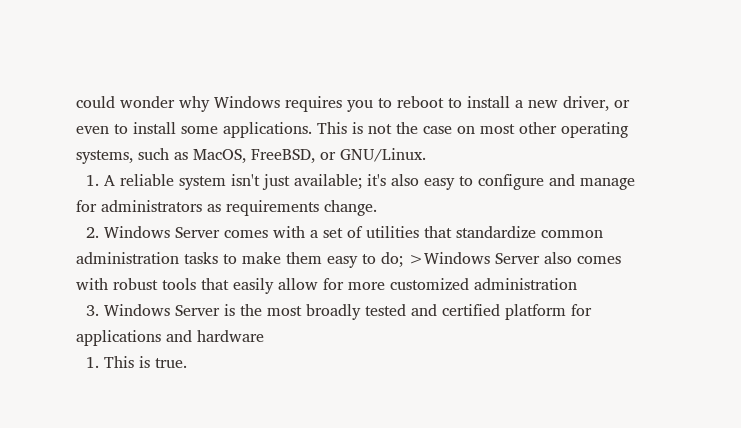could wonder why Windows requires you to reboot to install a new driver, or even to install some applications. This is not the case on most other operating systems, such as MacOS, FreeBSD, or GNU/Linux.
  1. A reliable system isn't just available; it's also easy to configure and manage for administrators as requirements change.
  2. Windows Server comes with a set of utilities that standardize common administration tasks to make them easy to do; >Windows Server also comes with robust tools that easily allow for more customized administration
  3. Windows Server is the most broadly tested and certified platform for applications and hardware
  1. This is true.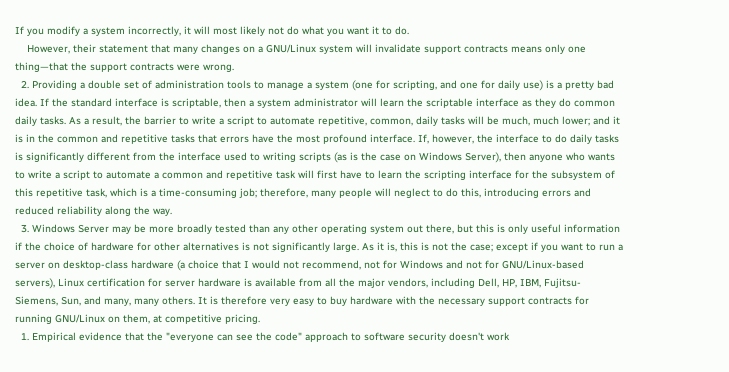If you modify a system incorrectly, it will most likely not do what you want it to do.
    However, their statement that many changes on a GNU/Linux system will invalidate support contracts means only one thing—that the support contracts were wrong.
  2. Providing a double set of administration tools to manage a system (one for scripting, and one for daily use) is a pretty bad idea. If the standard interface is scriptable, then a system administrator will learn the scriptable interface as they do common daily tasks. As a result, the barrier to write a script to automate repetitive, common, daily tasks will be much, much lower; and it is in the common and repetitive tasks that errors have the most profound interface. If, however, the interface to do daily tasks is significantly different from the interface used to writing scripts (as is the case on Windows Server), then anyone who wants to write a script to automate a common and repetitive task will first have to learn the scripting interface for the subsystem of this repetitive task, which is a time-consuming job; therefore, many people will neglect to do this, introducing errors and reduced reliability along the way.
  3. Windows Server may be more broadly tested than any other operating system out there, but this is only useful information if the choice of hardware for other alternatives is not significantly large. As it is, this is not the case; except if you want to run a server on desktop-class hardware (a choice that I would not recommend, not for Windows and not for GNU/Linux-based servers), Linux certification for server hardware is available from all the major vendors, including Dell, HP, IBM, Fujitsu-Siemens, Sun, and many, many others. It is therefore very easy to buy hardware with the necessary support contracts for running GNU/Linux on them, at competitive pricing.
  1. Empirical evidence that the "everyone can see the code" approach to software security doesn't work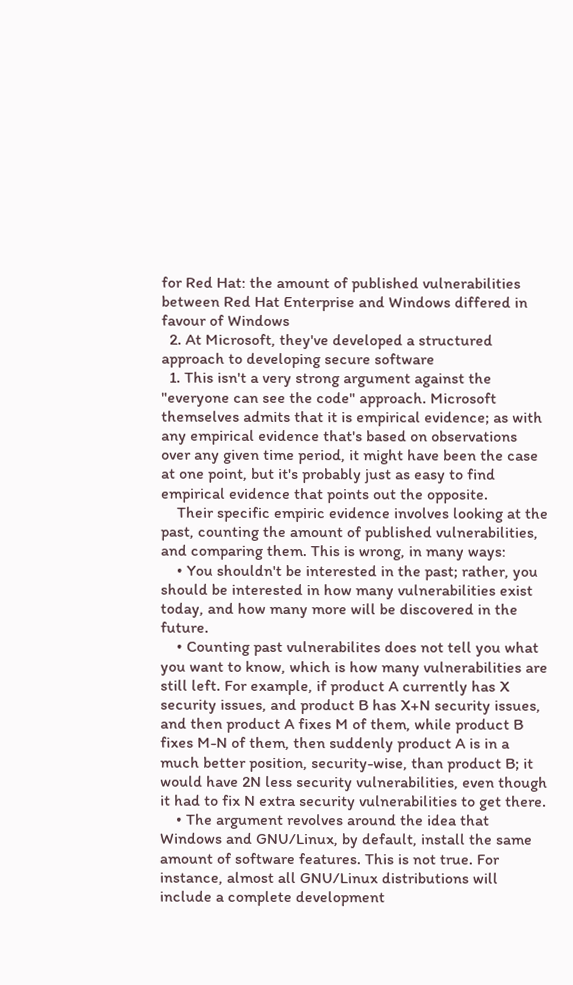for Red Hat: the amount of published vulnerabilities between Red Hat Enterprise and Windows differed in favour of Windows
  2. At Microsoft, they've developed a structured approach to developing secure software
  1. This isn't a very strong argument against the "everyone can see the code" approach. Microsoft themselves admits that it is empirical evidence; as with any empirical evidence that's based on observations over any given time period, it might have been the case at one point, but it's probably just as easy to find empirical evidence that points out the opposite.
    Their specific empiric evidence involves looking at the past, counting the amount of published vulnerabilities, and comparing them. This is wrong, in many ways:
    • You shouldn't be interested in the past; rather, you should be interested in how many vulnerabilities exist today, and how many more will be discovered in the future.
    • Counting past vulnerabilites does not tell you what you want to know, which is how many vulnerabilities are still left. For example, if product A currently has X security issues, and product B has X+N security issues, and then product A fixes M of them, while product B fixes M-N of them, then suddenly product A is in a much better position, security-wise, than product B; it would have 2N less security vulnerabilities, even though it had to fix N extra security vulnerabilities to get there.
    • The argument revolves around the idea that Windows and GNU/Linux, by default, install the same amount of software features. This is not true. For instance, almost all GNU/Linux distributions will include a complete development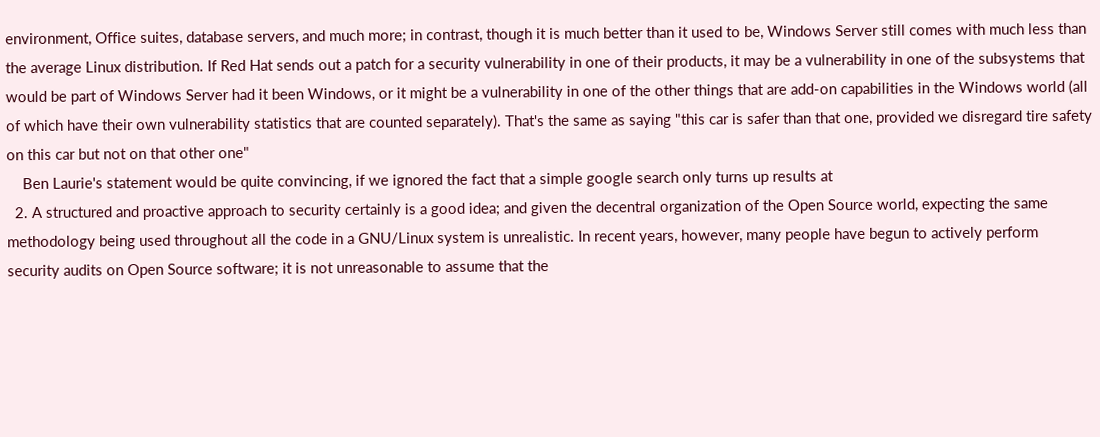environment, Office suites, database servers, and much more; in contrast, though it is much better than it used to be, Windows Server still comes with much less than the average Linux distribution. If Red Hat sends out a patch for a security vulnerability in one of their products, it may be a vulnerability in one of the subsystems that would be part of Windows Server had it been Windows, or it might be a vulnerability in one of the other things that are add-on capabilities in the Windows world (all of which have their own vulnerability statistics that are counted separately). That's the same as saying "this car is safer than that one, provided we disregard tire safety on this car but not on that other one"
    Ben Laurie's statement would be quite convincing, if we ignored the fact that a simple google search only turns up results at
  2. A structured and proactive approach to security certainly is a good idea; and given the decentral organization of the Open Source world, expecting the same methodology being used throughout all the code in a GNU/Linux system is unrealistic. In recent years, however, many people have begun to actively perform security audits on Open Source software; it is not unreasonable to assume that the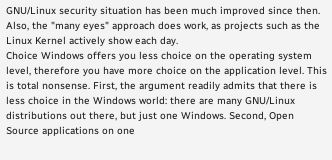GNU/Linux security situation has been much improved since then. Also, the "many eyes" approach does work, as projects such as the Linux Kernel actively show each day.
Choice Windows offers you less choice on the operating system level, therefore you have more choice on the application level. This is total nonsense. First, the argument readily admits that there is less choice in the Windows world: there are many GNU/Linux distributions out there, but just one Windows. Second, Open Source applications on one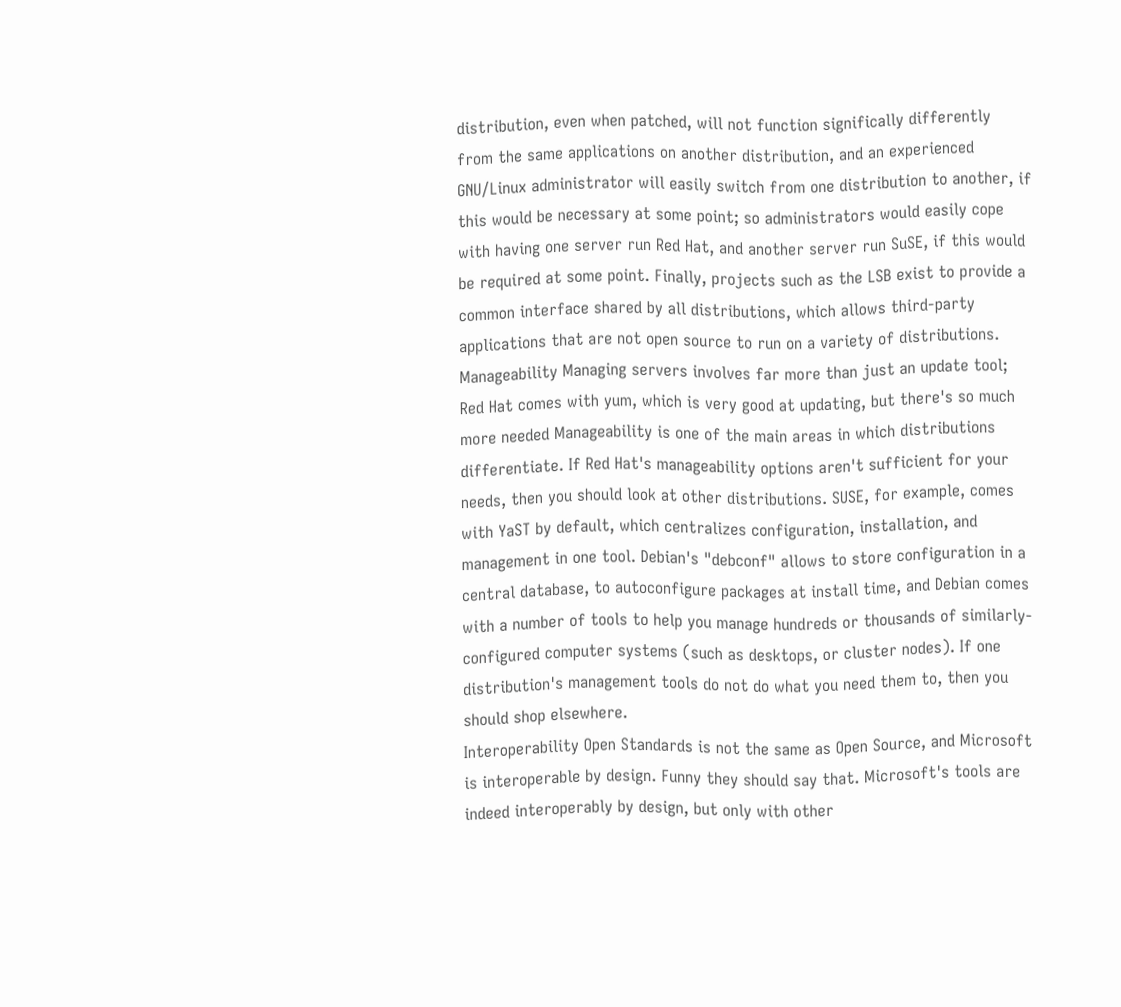distribution, even when patched, will not function significally differently from the same applications on another distribution, and an experienced GNU/Linux administrator will easily switch from one distribution to another, if this would be necessary at some point; so administrators would easily cope with having one server run Red Hat, and another server run SuSE, if this would be required at some point. Finally, projects such as the LSB exist to provide a common interface shared by all distributions, which allows third-party applications that are not open source to run on a variety of distributions.
Manageability Managing servers involves far more than just an update tool; Red Hat comes with yum, which is very good at updating, but there's so much more needed Manageability is one of the main areas in which distributions differentiate. If Red Hat's manageability options aren't sufficient for your needs, then you should look at other distributions. SUSE, for example, comes with YaST by default, which centralizes configuration, installation, and management in one tool. Debian's "debconf" allows to store configuration in a central database, to autoconfigure packages at install time, and Debian comes with a number of tools to help you manage hundreds or thousands of similarly-configured computer systems (such as desktops, or cluster nodes). If one distribution's management tools do not do what you need them to, then you should shop elsewhere.
Interoperability Open Standards is not the same as Open Source, and Microsoft is interoperable by design. Funny they should say that. Microsoft's tools are indeed interoperably by design, but only with other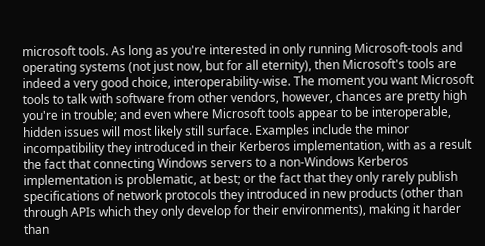microsoft tools. As long as you're interested in only running Microsoft-tools and operating systems (not just now, but for all eternity), then Microsoft's tools are indeed a very good choice, interoperability-wise. The moment you want Microsoft tools to talk with software from other vendors, however, chances are pretty high you're in trouble; and even where Microsoft tools appear to be interoperable, hidden issues will most likely still surface. Examples include the minor incompatibility they introduced in their Kerberos implementation, with as a result the fact that connecting Windows servers to a non-Windows Kerberos implementation is problematic, at best; or the fact that they only rarely publish specifications of network protocols they introduced in new products (other than through APIs which they only develop for their environments), making it harder than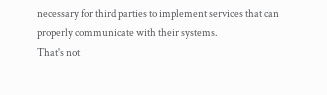necessary for third parties to implement services that can properly communicate with their systems.
That's not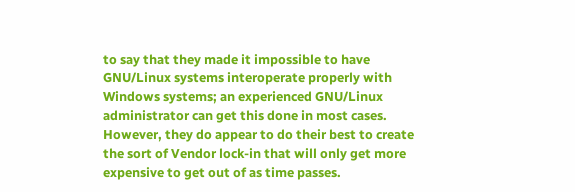to say that they made it impossible to have GNU/Linux systems interoperate properly with Windows systems; an experienced GNU/Linux administrator can get this done in most cases. However, they do appear to do their best to create the sort of Vendor lock-in that will only get more expensive to get out of as time passes.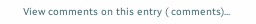View comments on this entry ( comments)...